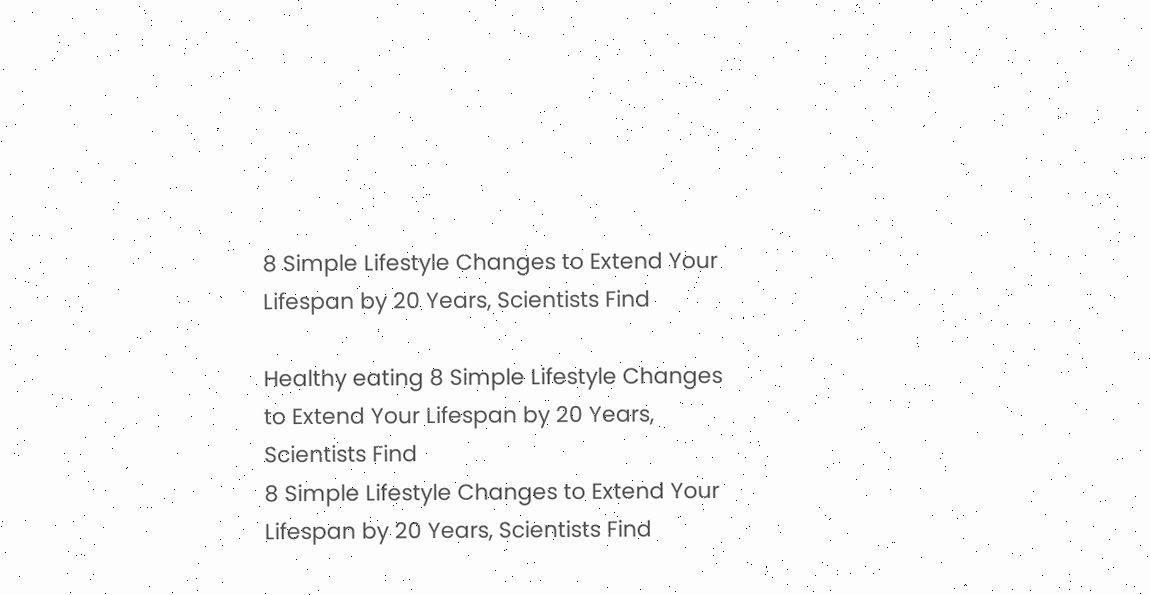8 Simple Lifestyle Changes to Extend Your Lifespan by 20 Years, Scientists Find

Healthy eating 8 Simple Lifestyle Changes to Extend Your Lifespan by 20 Years, Scientists Find
8 Simple Lifestyle Changes to Extend Your Lifespan by 20 Years, Scientists Find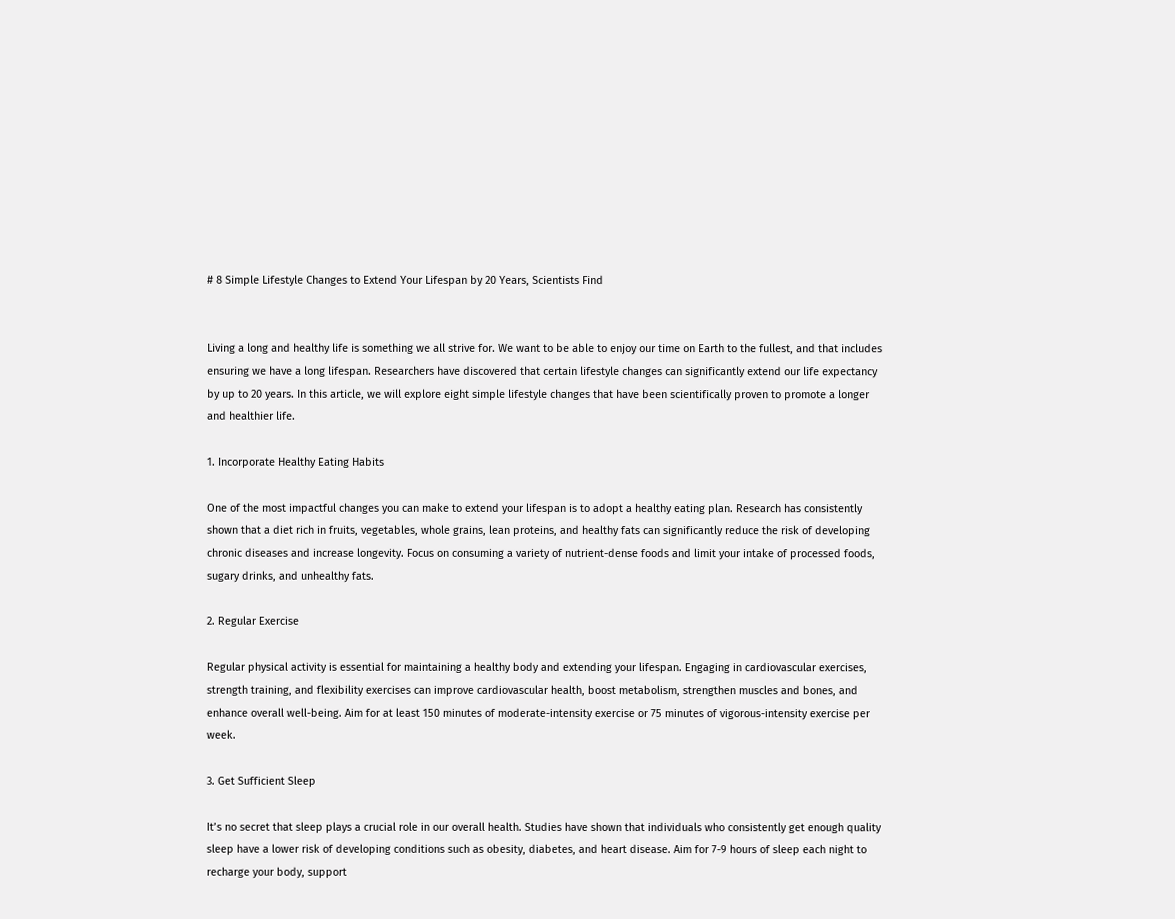# 8 Simple Lifestyle Changes to Extend Your Lifespan by 20 Years, Scientists Find


Living a long and healthy life is something we all strive for. We want to be able to enjoy our time on Earth to the fullest, and that includes ensuring we have a long lifespan. Researchers have discovered that certain lifestyle changes can significantly extend our life expectancy by up to 20 years. In this article, we will explore eight simple lifestyle changes that have been scientifically proven to promote a longer and healthier life.

1. Incorporate Healthy Eating Habits

One of the most impactful changes you can make to extend your lifespan is to adopt a healthy eating plan. Research has consistently shown that a diet rich in fruits, vegetables, whole grains, lean proteins, and healthy fats can significantly reduce the risk of developing chronic diseases and increase longevity. Focus on consuming a variety of nutrient-dense foods and limit your intake of processed foods, sugary drinks, and unhealthy fats.

2. Regular Exercise

Regular physical activity is essential for maintaining a healthy body and extending your lifespan. Engaging in cardiovascular exercises, strength training, and flexibility exercises can improve cardiovascular health, boost metabolism, strengthen muscles and bones, and enhance overall well-being. Aim for at least 150 minutes of moderate-intensity exercise or 75 minutes of vigorous-intensity exercise per week.

3. Get Sufficient Sleep

It’s no secret that sleep plays a crucial role in our overall health. Studies have shown that individuals who consistently get enough quality sleep have a lower risk of developing conditions such as obesity, diabetes, and heart disease. Aim for 7-9 hours of sleep each night to recharge your body, support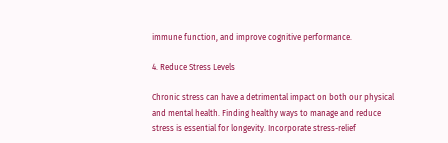immune function, and improve cognitive performance.

4. Reduce Stress Levels

Chronic stress can have a detrimental impact on both our physical and mental health. Finding healthy ways to manage and reduce stress is essential for longevity. Incorporate stress-relief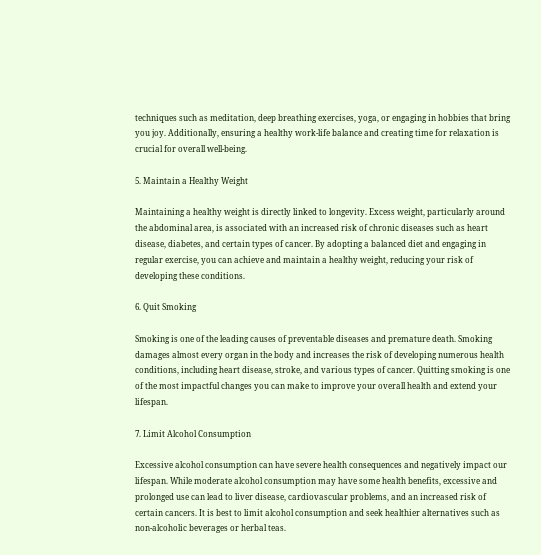techniques such as meditation, deep breathing exercises, yoga, or engaging in hobbies that bring you joy. Additionally, ensuring a healthy work-life balance and creating time for relaxation is crucial for overall well-being.

5. Maintain a Healthy Weight

Maintaining a healthy weight is directly linked to longevity. Excess weight, particularly around the abdominal area, is associated with an increased risk of chronic diseases such as heart disease, diabetes, and certain types of cancer. By adopting a balanced diet and engaging in regular exercise, you can achieve and maintain a healthy weight, reducing your risk of developing these conditions.

6. Quit Smoking

Smoking is one of the leading causes of preventable diseases and premature death. Smoking damages almost every organ in the body and increases the risk of developing numerous health conditions, including heart disease, stroke, and various types of cancer. Quitting smoking is one of the most impactful changes you can make to improve your overall health and extend your lifespan.

7. Limit Alcohol Consumption

Excessive alcohol consumption can have severe health consequences and negatively impact our lifespan. While moderate alcohol consumption may have some health benefits, excessive and prolonged use can lead to liver disease, cardiovascular problems, and an increased risk of certain cancers. It is best to limit alcohol consumption and seek healthier alternatives such as non-alcoholic beverages or herbal teas.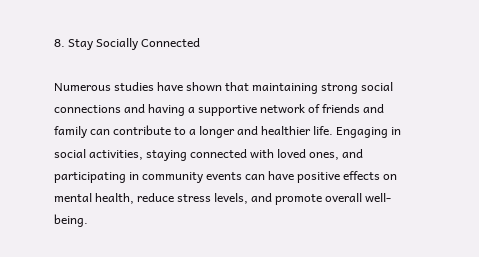8. Stay Socially Connected

Numerous studies have shown that maintaining strong social connections and having a supportive network of friends and family can contribute to a longer and healthier life. Engaging in social activities, staying connected with loved ones, and participating in community events can have positive effects on mental health, reduce stress levels, and promote overall well-being.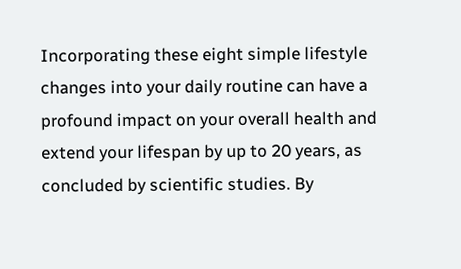Incorporating these eight simple lifestyle changes into your daily routine can have a profound impact on your overall health and extend your lifespan by up to 20 years, as concluded by scientific studies. By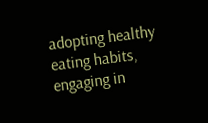adopting healthy eating habits, engaging in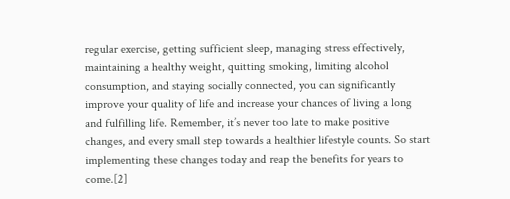regular exercise, getting sufficient sleep, managing stress effectively, maintaining a healthy weight, quitting smoking, limiting alcohol consumption, and staying socially connected, you can significantly improve your quality of life and increase your chances of living a long and fulfilling life. Remember, it’s never too late to make positive changes, and every small step towards a healthier lifestyle counts. So start implementing these changes today and reap the benefits for years to come.[2]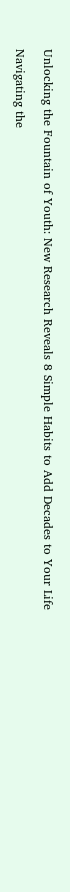Unlocking the Fountain of Youth: New Research Reveals 8 Simple Habits to Add Decades to Your Life

Navigating the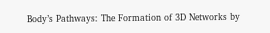Body’s Pathways: The Formation of 3D Networks by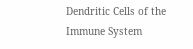Dendritic Cells of the Immune System